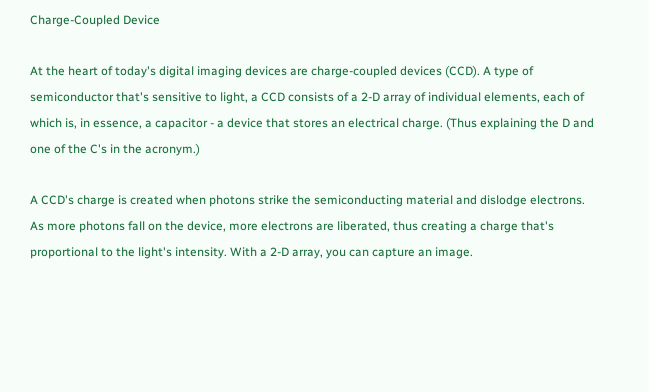Charge-Coupled Device

At the heart of today's digital imaging devices are charge-coupled devices (CCD). A type of semiconductor that's sensitive to light, a CCD consists of a 2-D array of individual elements, each of which is, in essence, a capacitor - a device that stores an electrical charge. (Thus explaining the D and one of the C's in the acronym.)

A CCD's charge is created when photons strike the semiconducting material and dislodge electrons. As more photons fall on the device, more electrons are liberated, thus creating a charge that's proportional to the light's intensity. With a 2-D array, you can capture an image.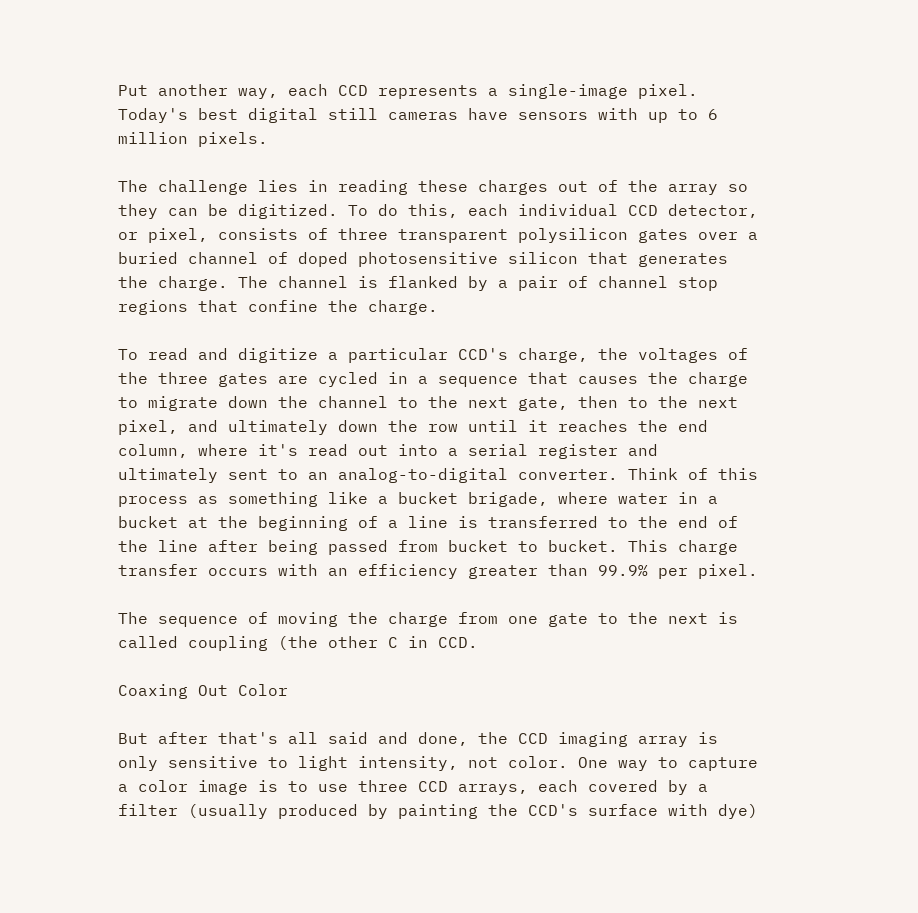Put another way, each CCD represents a single-image pixel. Today's best digital still cameras have sensors with up to 6 million pixels.

The challenge lies in reading these charges out of the array so they can be digitized. To do this, each individual CCD detector, or pixel, consists of three transparent polysilicon gates over a buried channel of doped photosensitive silicon that generates the charge. The channel is flanked by a pair of channel stop regions that confine the charge.

To read and digitize a particular CCD's charge, the voltages of the three gates are cycled in a sequence that causes the charge to migrate down the channel to the next gate, then to the next pixel, and ultimately down the row until it reaches the end column, where it's read out into a serial register and ultimately sent to an analog-to-digital converter. Think of this process as something like a bucket brigade, where water in a bucket at the beginning of a line is transferred to the end of the line after being passed from bucket to bucket. This charge transfer occurs with an efficiency greater than 99.9% per pixel.

The sequence of moving the charge from one gate to the next is called coupling (the other C in CCD.

Coaxing Out Color

But after that's all said and done, the CCD imaging array is only sensitive to light intensity, not color. One way to capture a color image is to use three CCD arrays, each covered by a filter (usually produced by painting the CCD's surface with dye)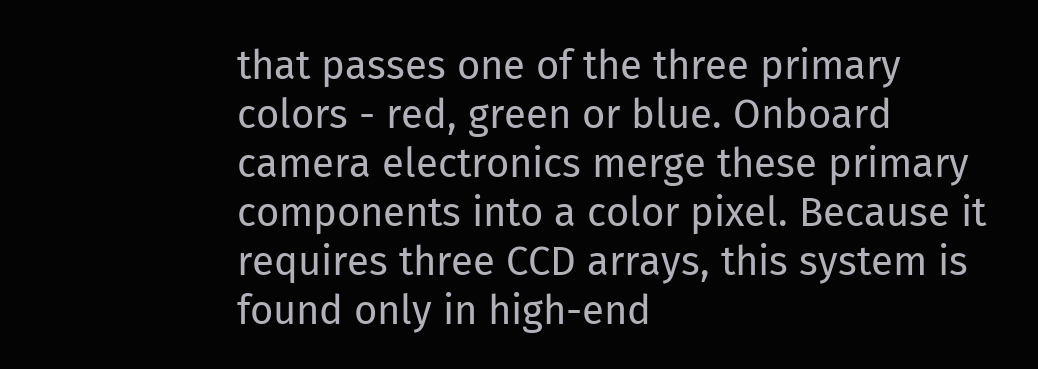that passes one of the three primary colors - red, green or blue. Onboard camera electronics merge these primary components into a color pixel. Because it requires three CCD arrays, this system is found only in high-end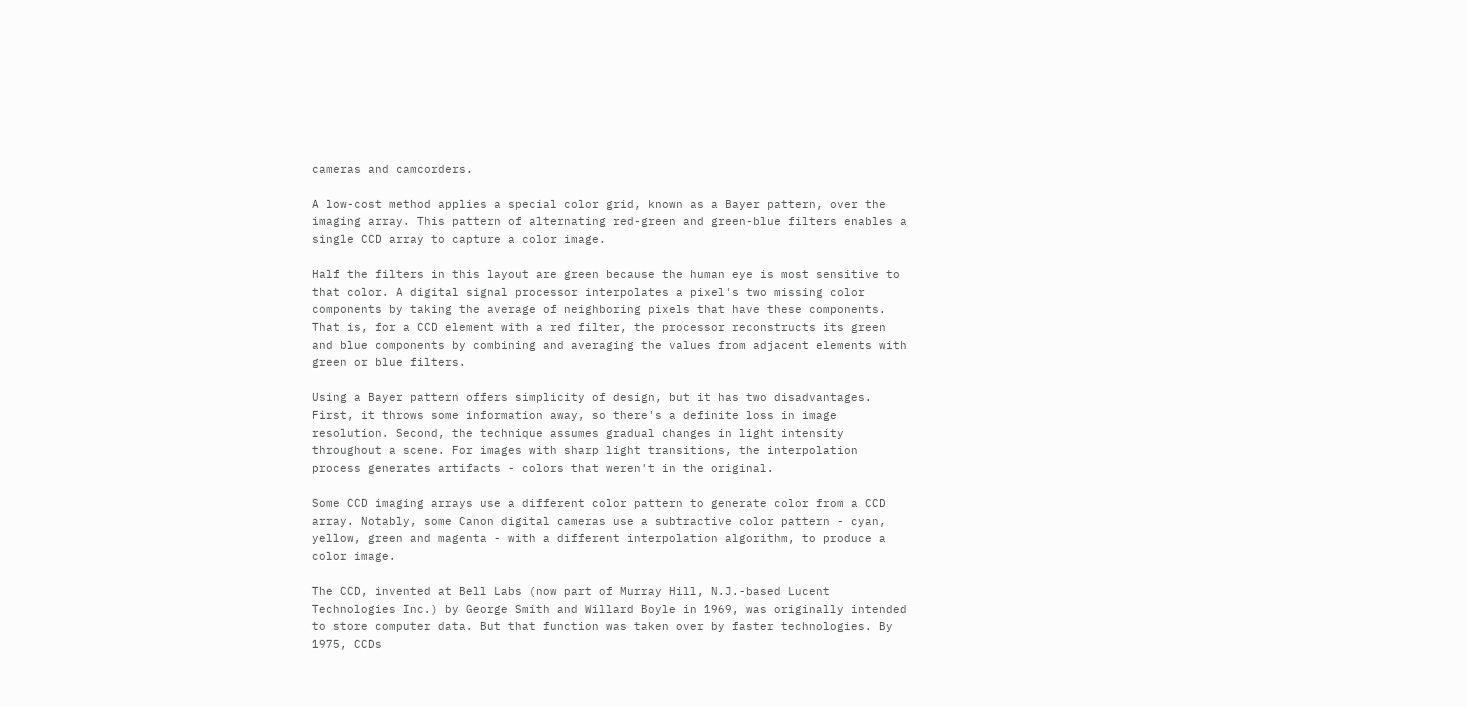cameras and camcorders.

A low-cost method applies a special color grid, known as a Bayer pattern, over the imaging array. This pattern of alternating red-green and green-blue filters enables a single CCD array to capture a color image.

Half the filters in this layout are green because the human eye is most sensitive to that color. A digital signal processor interpolates a pixel's two missing color components by taking the average of neighboring pixels that have these components. That is, for a CCD element with a red filter, the processor reconstructs its green and blue components by combining and averaging the values from adjacent elements with green or blue filters.

Using a Bayer pattern offers simplicity of design, but it has two disadvantages. First, it throws some information away, so there's a definite loss in image resolution. Second, the technique assumes gradual changes in light intensity throughout a scene. For images with sharp light transitions, the interpolation process generates artifacts - colors that weren't in the original.

Some CCD imaging arrays use a different color pattern to generate color from a CCD array. Notably, some Canon digital cameras use a subtractive color pattern - cyan, yellow, green and magenta - with a different interpolation algorithm, to produce a color image.

The CCD, invented at Bell Labs (now part of Murray Hill, N.J.-based Lucent Technologies Inc.) by George Smith and Willard Boyle in 1969, was originally intended to store computer data. But that function was taken over by faster technologies. By 1975, CCDs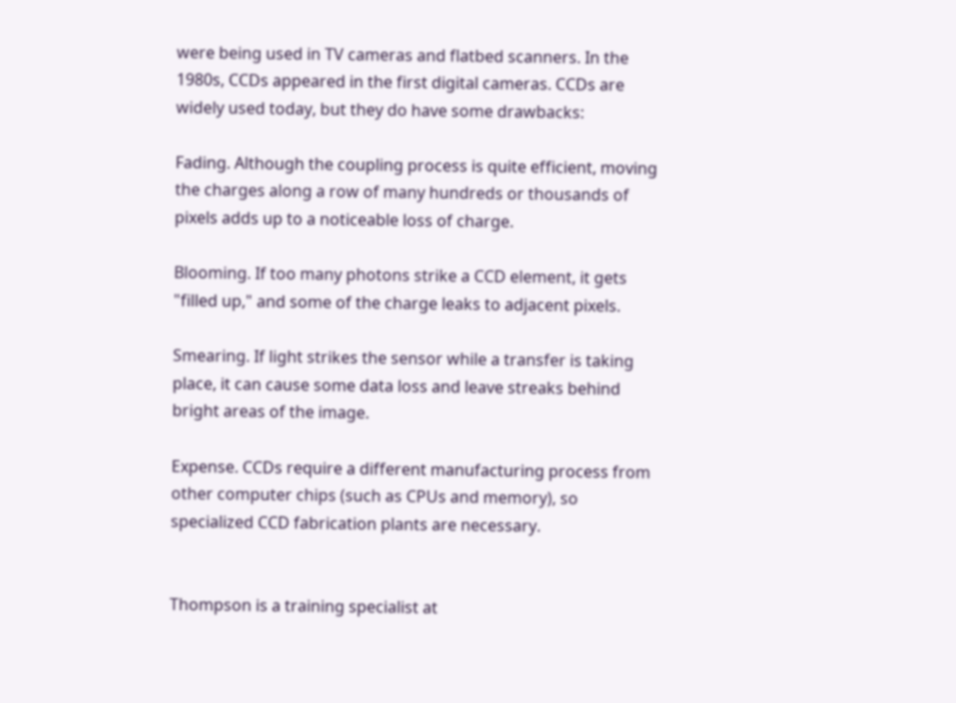were being used in TV cameras and flatbed scanners. In the 1980s, CCDs appeared in the first digital cameras. CCDs are widely used today, but they do have some drawbacks:

Fading. Although the coupling process is quite efficient, moving the charges along a row of many hundreds or thousands of pixels adds up to a noticeable loss of charge.

Blooming. If too many photons strike a CCD element, it gets "filled up," and some of the charge leaks to adjacent pixels.

Smearing. If light strikes the sensor while a transfer is taking place, it can cause some data loss and leave streaks behind bright areas of the image.

Expense. CCDs require a different manufacturing process from other computer chips (such as CPUs and memory), so specialized CCD fabrication plants are necessary.


Thompson is a training specialist at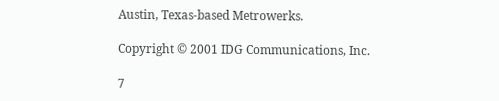Austin, Texas-based Metrowerks.

Copyright © 2001 IDG Communications, Inc.

7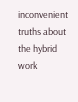inconvenient truths about the hybrid work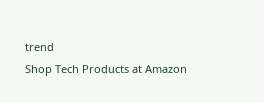trend
Shop Tech Products at Amazon